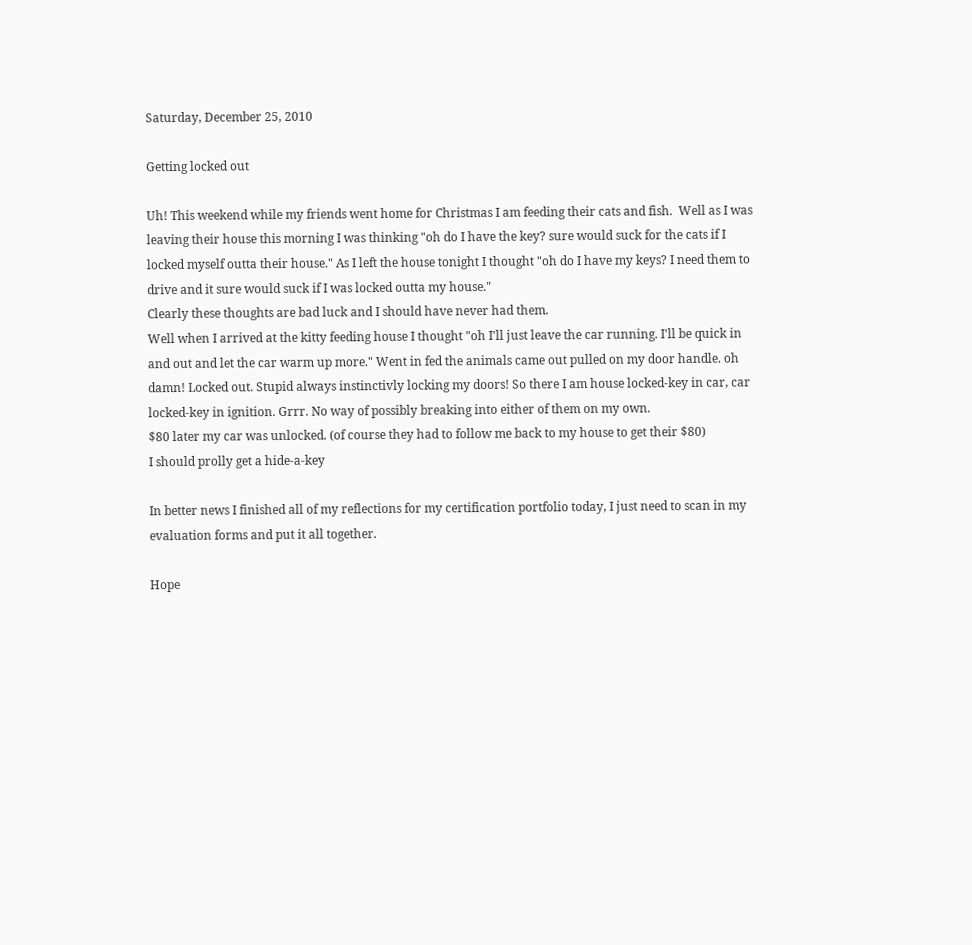Saturday, December 25, 2010

Getting locked out

Uh! This weekend while my friends went home for Christmas I am feeding their cats and fish.  Well as I was leaving their house this morning I was thinking "oh do I have the key? sure would suck for the cats if I locked myself outta their house." As I left the house tonight I thought "oh do I have my keys? I need them to drive and it sure would suck if I was locked outta my house."
Clearly these thoughts are bad luck and I should have never had them.
Well when I arrived at the kitty feeding house I thought "oh I'll just leave the car running. I'll be quick in and out and let the car warm up more." Went in fed the animals came out pulled on my door handle. oh damn! Locked out. Stupid always instinctivly locking my doors! So there I am house locked-key in car, car locked-key in ignition. Grrr. No way of possibly breaking into either of them on my own.
$80 later my car was unlocked. (of course they had to follow me back to my house to get their $80)
I should prolly get a hide-a-key

In better news I finished all of my reflections for my certification portfolio today, I just need to scan in my evaluation forms and put it all together.

Hope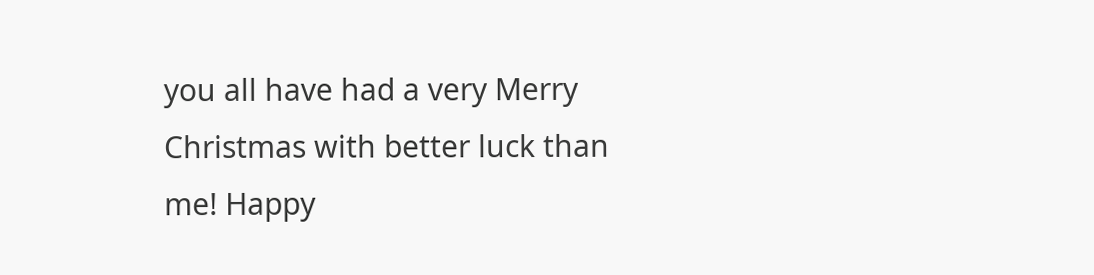you all have had a very Merry Christmas with better luck than me! Happy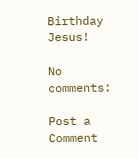Birthday Jesus!

No comments:

Post a Comment